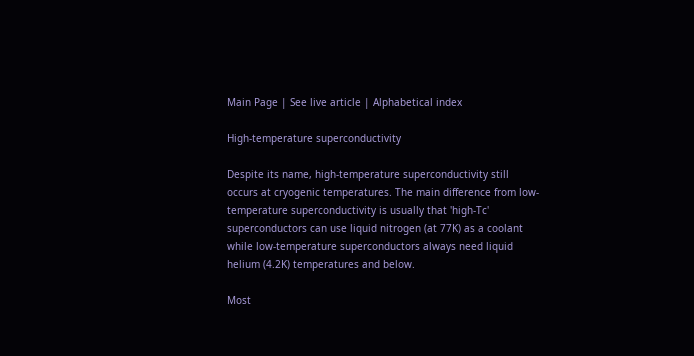Main Page | See live article | Alphabetical index

High-temperature superconductivity

Despite its name, high-temperature superconductivity still occurs at cryogenic temperatures. The main difference from low-temperature superconductivity is usually that 'high-Tc' superconductors can use liquid nitrogen (at 77K) as a coolant while low-temperature superconductors always need liquid helium (4.2K) temperatures and below.

Most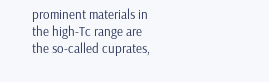prominent materials in the high-Tc range are the so-called cuprates,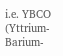i.e. YBCO (Yttrium-Barium-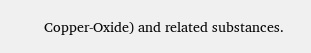Copper-Oxide) and related substances.